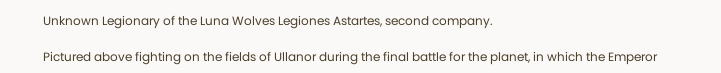Unknown Legionary of the Luna Wolves Legiones Astartes, second company.

Pictured above fighting on the fields of Ullanor during the final battle for the planet, in which the Emperor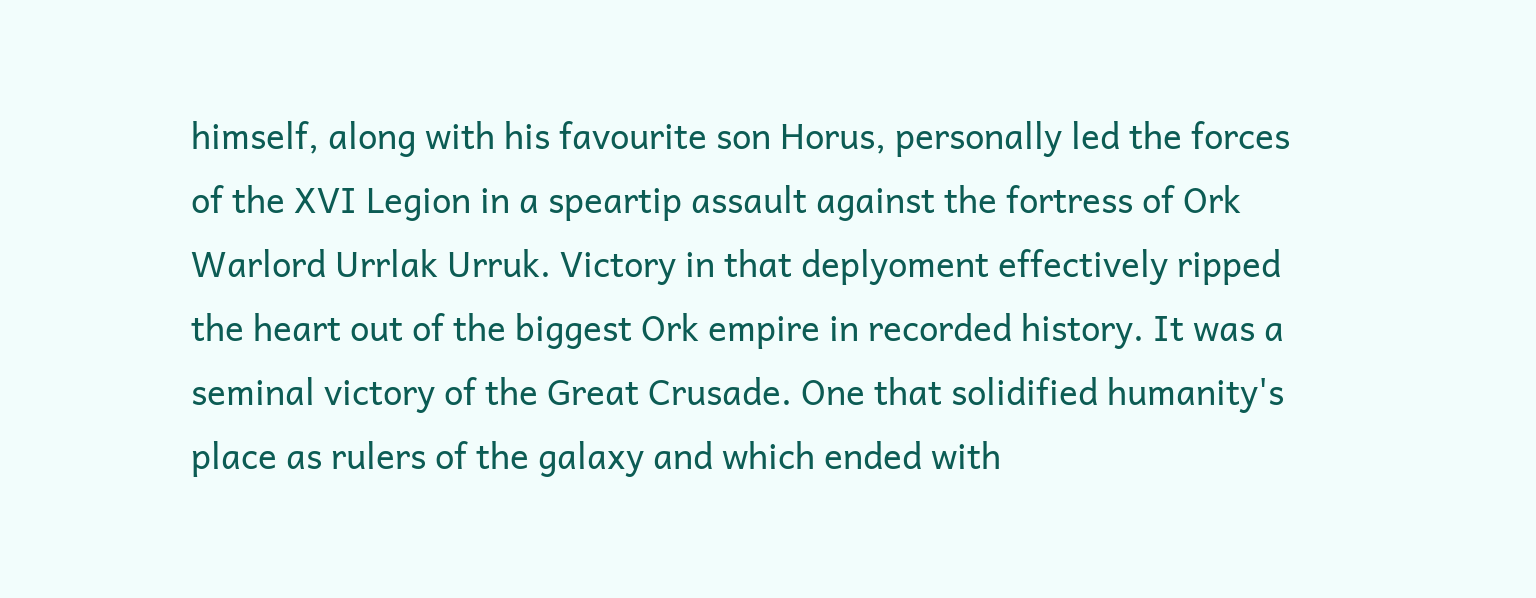himself, along with his favourite son Horus, personally led the forces of the XVI Legion in a speartip assault against the fortress of Ork Warlord Urrlak Urruk. Victory in that deplyoment effectively ripped the heart out of the biggest Ork empire in recorded history. It was a seminal victory of the Great Crusade. One that solidified humanity's place as rulers of the galaxy and which ended with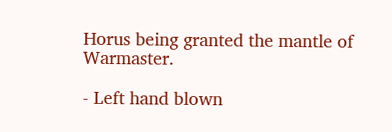Horus being granted the mantle of Warmaster.

- Left hand blown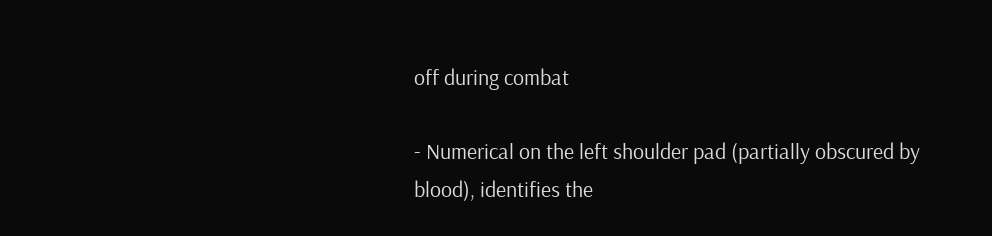off during combat

- Numerical on the left shoulder pad (partially obscured by blood), identifies the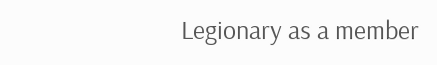Legionary as a member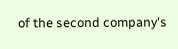of the second company's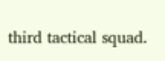third tactical squad.